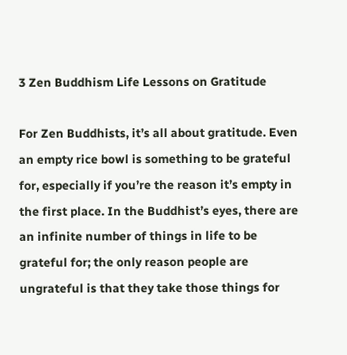3 Zen Buddhism Life Lessons on Gratitude

For Zen Buddhists, it’s all about gratitude. Even an empty rice bowl is something to be grateful for, especially if you’re the reason it’s empty in the first place. In the Buddhist’s eyes, there are an infinite number of things in life to be grateful for; the only reason people are ungrateful is that they take those things for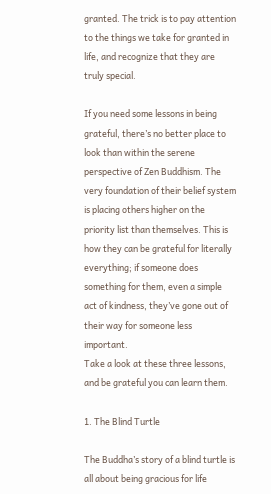granted. The trick is to pay attention to the things we take for granted in life, and recognize that they are truly special.

If you need some lessons in being grateful, there’s no better place to look than within the serene perspective of Zen Buddhism. The very foundation of their belief system is placing others higher on the priority list than themselves. This is how they can be grateful for literally everything; if someone does something for them, even a simple act of kindness, they’ve gone out of their way for someone less important.
Take a look at these three lessons, and be grateful you can learn them.

1. The Blind Turtle

The Buddha’s story of a blind turtle is all about being gracious for life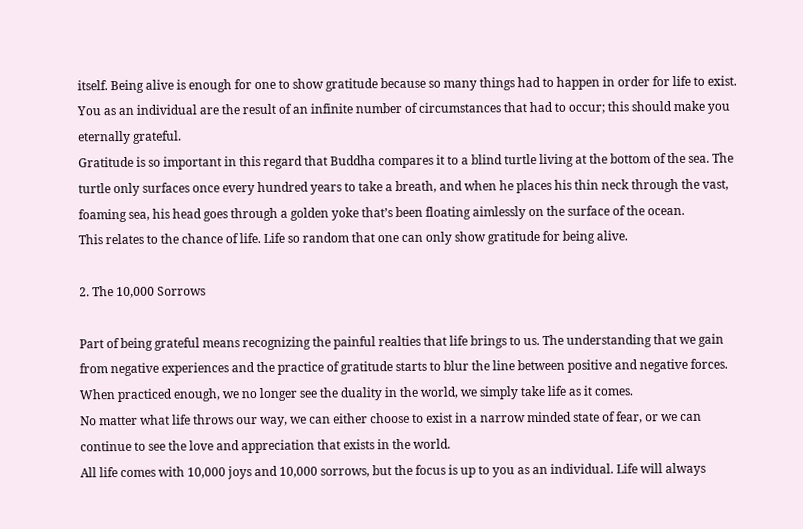itself. Being alive is enough for one to show gratitude because so many things had to happen in order for life to exist. You as an individual are the result of an infinite number of circumstances that had to occur; this should make you eternally grateful.
Gratitude is so important in this regard that Buddha compares it to a blind turtle living at the bottom of the sea. The turtle only surfaces once every hundred years to take a breath, and when he places his thin neck through the vast, foaming sea, his head goes through a golden yoke that’s been floating aimlessly on the surface of the ocean.
This relates to the chance of life. Life so random that one can only show gratitude for being alive.

2. The 10,000 Sorrows

Part of being grateful means recognizing the painful realties that life brings to us. The understanding that we gain from negative experiences and the practice of gratitude starts to blur the line between positive and negative forces. When practiced enough, we no longer see the duality in the world, we simply take life as it comes.
No matter what life throws our way, we can either choose to exist in a narrow minded state of fear, or we can continue to see the love and appreciation that exists in the world.
All life comes with 10,000 joys and 10,000 sorrows, but the focus is up to you as an individual. Life will always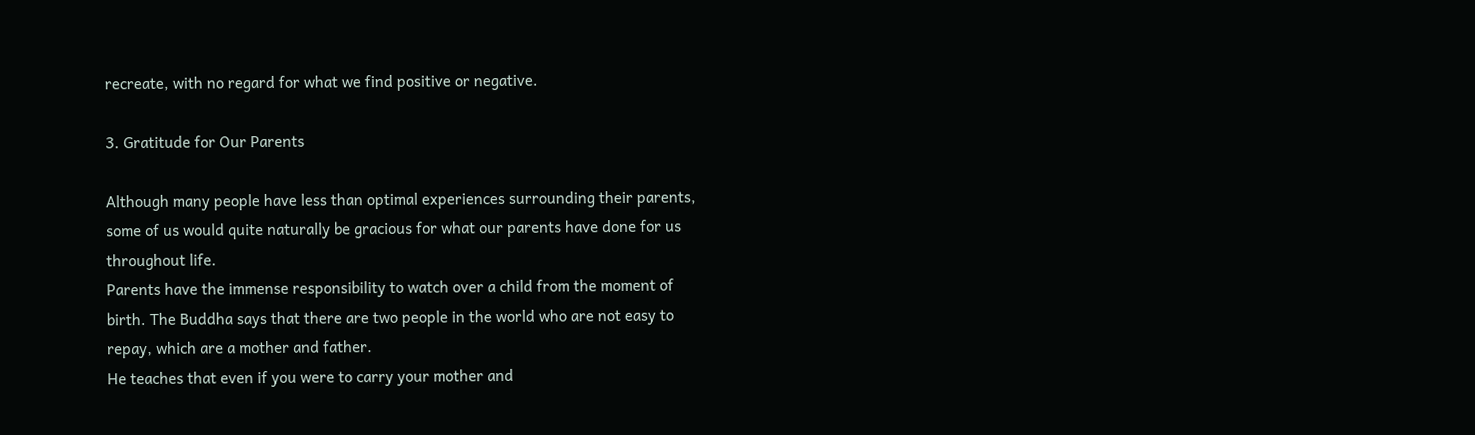recreate, with no regard for what we find positive or negative.

3. Gratitude for Our Parents

Although many people have less than optimal experiences surrounding their parents, some of us would quite naturally be gracious for what our parents have done for us throughout life.
Parents have the immense responsibility to watch over a child from the moment of birth. The Buddha says that there are two people in the world who are not easy to repay, which are a mother and father.
He teaches that even if you were to carry your mother and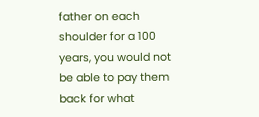father on each shoulder for a 100 years, you would not be able to pay them back for what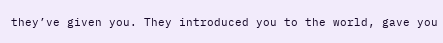they’ve given you. They introduced you to the world, gave you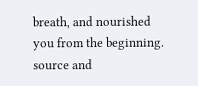breath, and nourished you from the beginning.
source and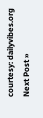courtesy: dailyvibes.org
Next Post »